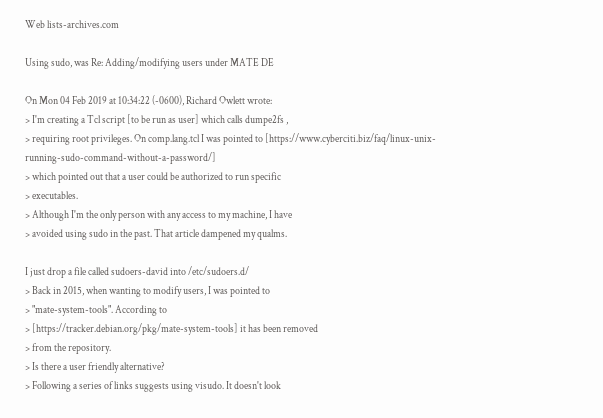Web lists-archives.com

Using sudo, was Re: Adding/modifying users under MATE DE

On Mon 04 Feb 2019 at 10:34:22 (-0600), Richard Owlett wrote:
> I'm creating a Tcl script [to be run as user] which calls dumpe2fs ,
> requiring root privileges. On comp.lang.tcl I was pointed to [https://www.cyberciti.biz/faq/linux-unix-running-sudo-command-without-a-password/]
> which pointed out that a user could be authorized to run specific
> executables.
> Although I'm the only person with any access to my machine, I have
> avoided using sudo in the past. That article dampened my qualms.

I just drop a file called sudoers-david into /etc/sudoers.d/
> Back in 2015, when wanting to modify users, I was pointed to
> "mate-system-tools". According to
> [https://tracker.debian.org/pkg/mate-system-tools] it has been removed
> from the repository.
> Is there a user friendly alternative?
> Following a series of links suggests using visudo. It doesn't look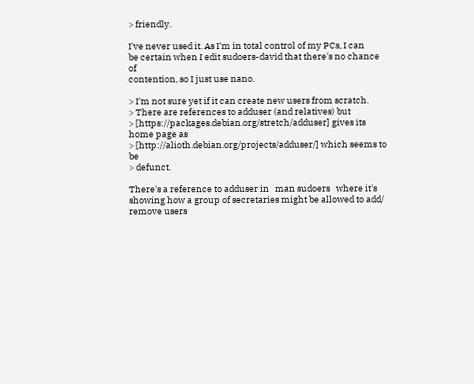> friendly.

I've never used it. As I'm in total control of my PCs, I can
be certain when I edit sudoers-david that there's no chance of
contention, so I just use nano.

> I'm not sure yet if it can create new users from scratch.
> There are references to adduser (and relatives) but
> [https://packages.debian.org/stretch/adduser] gives its home page as
> [http://alioth.debian.org/projects/adduser/] which seems to be
> defunct.

There's a reference to adduser in   man sudoers   where it's
showing how a group of secretaries might be allowed to add/
remove users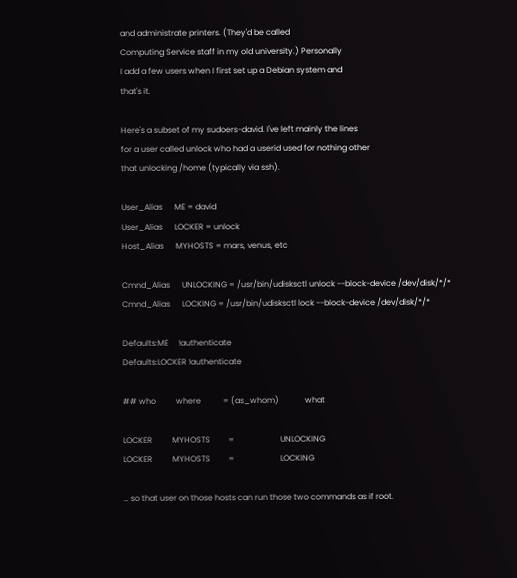and administrate printers. (They'd be called
Computing Service staff in my old university.) Personally
I add a few users when I first set up a Debian system and
that's it.

Here's a subset of my sudoers-david. I've left mainly the lines
for a user called unlock who had a userid used for nothing other
that unlocking /home (typically via ssh).

User_Alias      ME = david
User_Alias      LOCKER = unlock
Host_Alias      MYHOSTS = mars, venus, etc

Cmnd_Alias      UNLOCKING = /usr/bin/udisksctl unlock --block-device /dev/disk/*/*
Cmnd_Alias      LOCKING = /usr/bin/udisksctl lock --block-device /dev/disk/*/*

Defaults:ME     !authenticate
Defaults:LOCKER !authenticate

## who          where           = (as_whom)             what

LOCKER          MYHOSTS         =                       UNLOCKING
LOCKER          MYHOSTS         =                       LOCKING

… so that user on those hosts can run those two commands as if root.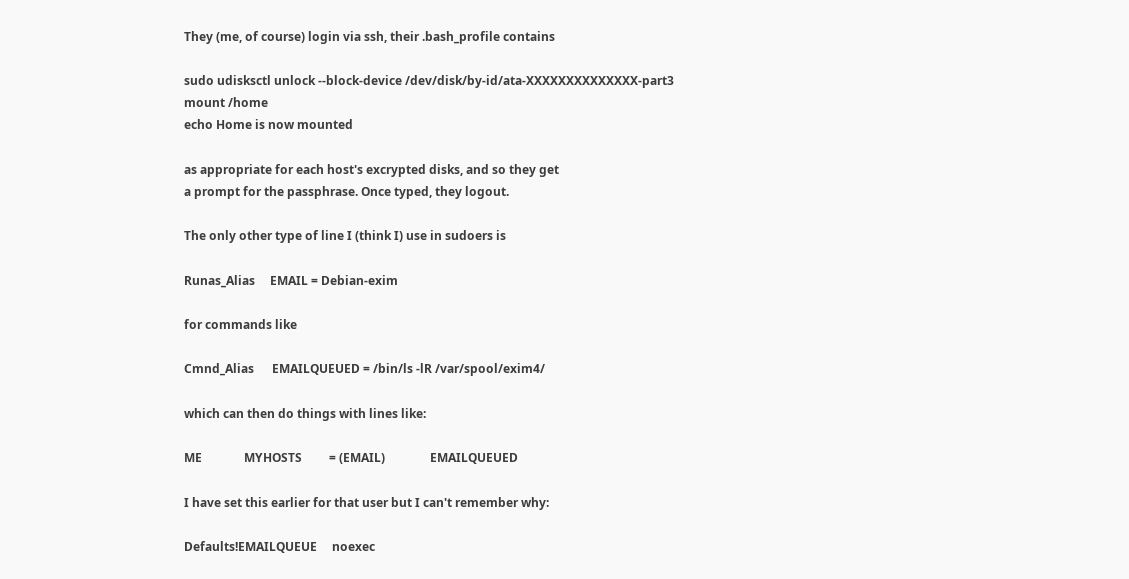They (me, of course) login via ssh, their .bash_profile contains

sudo udisksctl unlock --block-device /dev/disk/by-id/ata-XXXXXXXXXXXXXX-part3
mount /home
echo Home is now mounted

as appropriate for each host's excrypted disks, and so they get
a prompt for the passphrase. Once typed, they logout.

The only other type of line I (think I) use in sudoers is

Runas_Alias     EMAIL = Debian-exim

for commands like

Cmnd_Alias      EMAILQUEUED = /bin/ls -lR /var/spool/exim4/

which can then do things with lines like:

ME              MYHOSTS         = (EMAIL)               EMAILQUEUED

I have set this earlier for that user but I can't remember why:

Defaults!EMAILQUEUE     noexec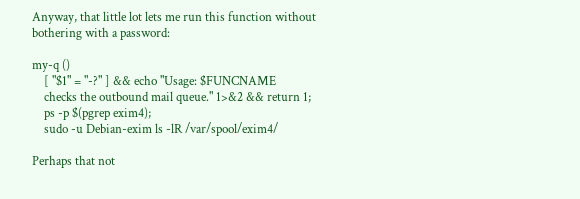Anyway, that little lot lets me run this function without
bothering with a password:

my-q ()
    [ "$1" = "-?" ] && echo "Usage: $FUNCNAME
    checks the outbound mail queue." 1>&2 && return 1;
    ps -p $(pgrep exim4);
    sudo -u Debian-exim ls -lR /var/spool/exim4/

Perhaps that not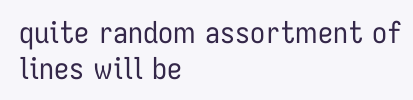quite random assortment of lines will be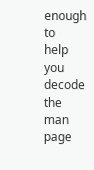enough to
help you decode the man page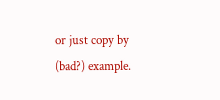or just copy by (bad?) example.